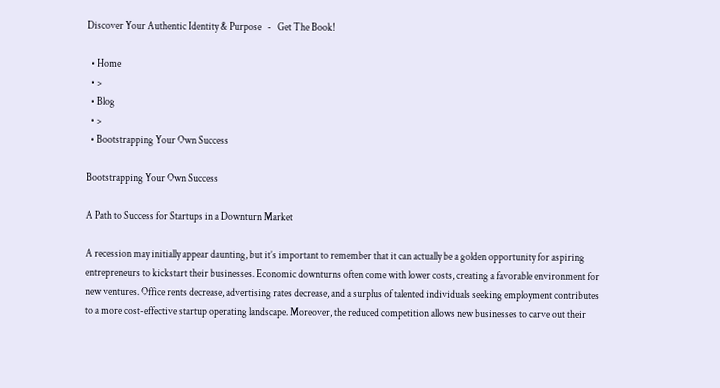Discover Your Authentic Identity & Purpose   -   Get The Book!

  • Home
  • >
  • Blog
  • >
  • Bootstrapping Your Own Success

Bootstrapping Your Own Success

A Path to Success for Startups in a Downturn Market

A recession may initially appear daunting, but it’s important to remember that it can actually be a golden opportunity for aspiring entrepreneurs to kickstart their businesses. Economic downturns often come with lower costs, creating a favorable environment for new ventures. Office rents decrease, advertising rates decrease, and a surplus of talented individuals seeking employment contributes to a more cost-effective startup operating landscape. Moreover, the reduced competition allows new businesses to carve out their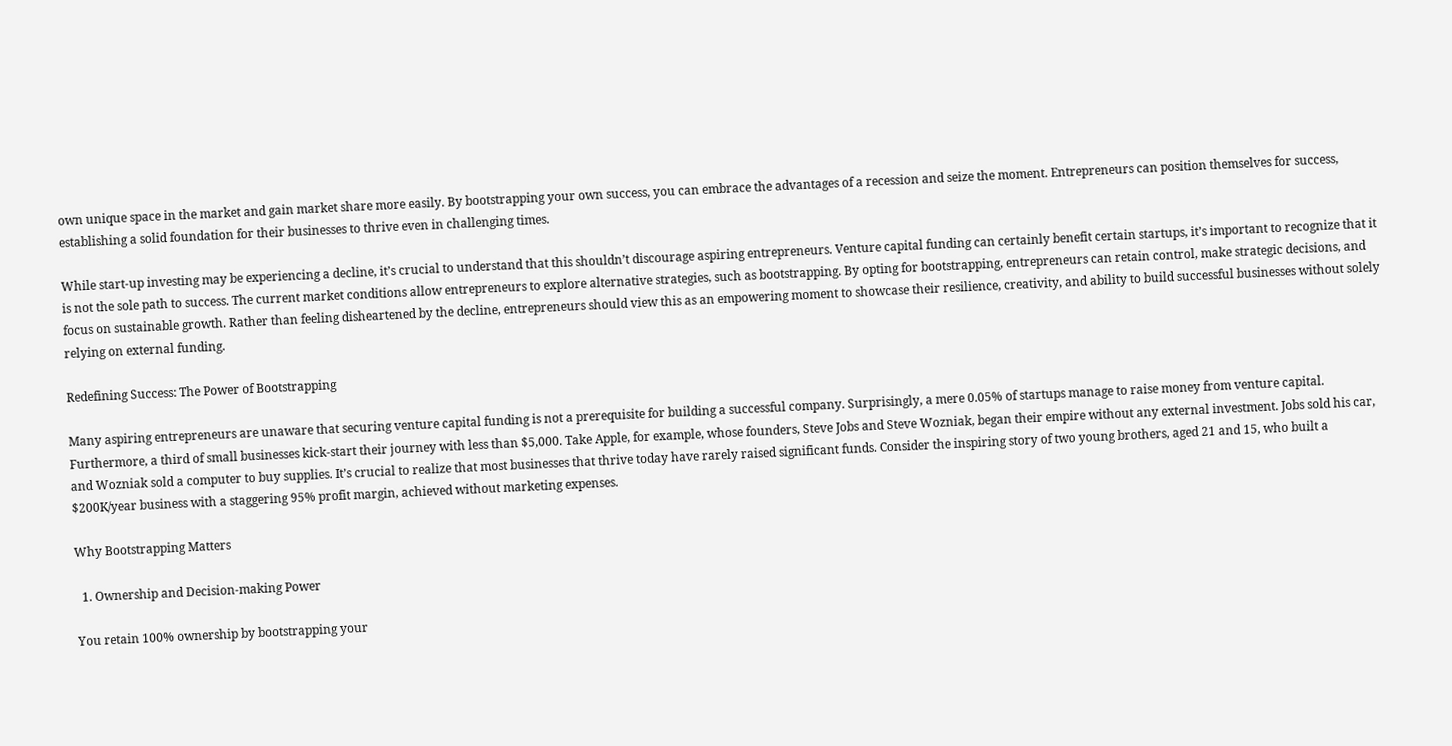own unique space in the market and gain market share more easily. By bootstrapping your own success, you can embrace the advantages of a recession and seize the moment. Entrepreneurs can position themselves for success, establishing a solid foundation for their businesses to thrive even in challenging times.

While start-up investing may be experiencing a decline, it’s crucial to understand that this shouldn’t discourage aspiring entrepreneurs. Venture capital funding can certainly benefit certain startups, it’s important to recognize that it is not the sole path to success. The current market conditions allow entrepreneurs to explore alternative strategies, such as bootstrapping. By opting for bootstrapping, entrepreneurs can retain control, make strategic decisions, and focus on sustainable growth. Rather than feeling disheartened by the decline, entrepreneurs should view this as an empowering moment to showcase their resilience, creativity, and ability to build successful businesses without solely relying on external funding.

Redefining Success: The Power of Bootstrapping

Many aspiring entrepreneurs are unaware that securing venture capital funding is not a prerequisite for building a successful company. Surprisingly, a mere 0.05% of startups manage to raise money from venture capital. Furthermore, a third of small businesses kick-start their journey with less than $5,000. Take Apple, for example, whose founders, Steve Jobs and Steve Wozniak, began their empire without any external investment. Jobs sold his car, and Wozniak sold a computer to buy supplies. It’s crucial to realize that most businesses that thrive today have rarely raised significant funds. Consider the inspiring story of two young brothers, aged 21 and 15, who built a $200K/year business with a staggering 95% profit margin, achieved without marketing expenses.

Why Bootstrapping Matters

  1. Ownership and Decision-making Power

You retain 100% ownership by bootstrapping your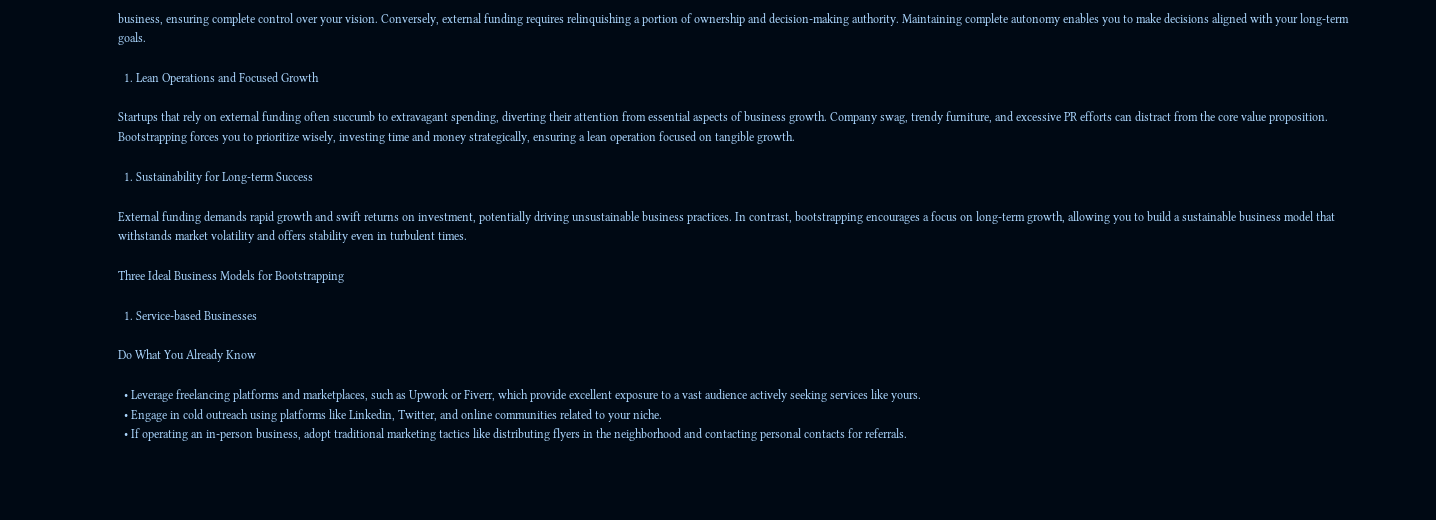business, ensuring complete control over your vision. Conversely, external funding requires relinquishing a portion of ownership and decision-making authority. Maintaining complete autonomy enables you to make decisions aligned with your long-term goals.

  1. Lean Operations and Focused Growth

Startups that rely on external funding often succumb to extravagant spending, diverting their attention from essential aspects of business growth. Company swag, trendy furniture, and excessive PR efforts can distract from the core value proposition. Bootstrapping forces you to prioritize wisely, investing time and money strategically, ensuring a lean operation focused on tangible growth.

  1. Sustainability for Long-term Success

External funding demands rapid growth and swift returns on investment, potentially driving unsustainable business practices. In contrast, bootstrapping encourages a focus on long-term growth, allowing you to build a sustainable business model that withstands market volatility and offers stability even in turbulent times.

Three Ideal Business Models for Bootstrapping

  1. Service-based Businesses

Do What You Already Know

  • Leverage freelancing platforms and marketplaces, such as Upwork or Fiverr, which provide excellent exposure to a vast audience actively seeking services like yours.
  • Engage in cold outreach using platforms like Linkedin, Twitter, and online communities related to your niche.
  • If operating an in-person business, adopt traditional marketing tactics like distributing flyers in the neighborhood and contacting personal contacts for referrals.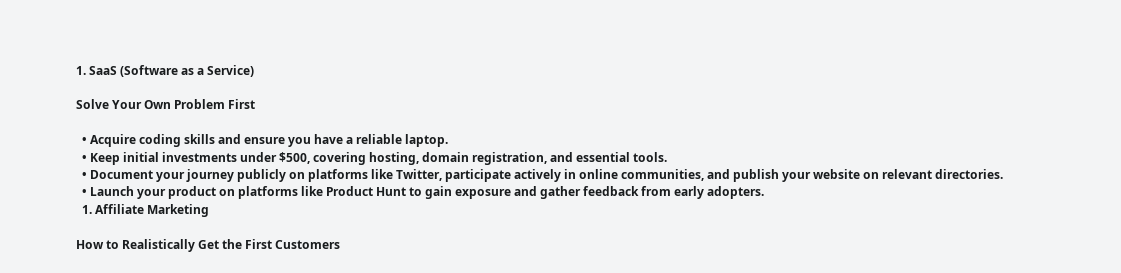1. SaaS (Software as a Service)

Solve Your Own Problem First

  • Acquire coding skills and ensure you have a reliable laptop.
  • Keep initial investments under $500, covering hosting, domain registration, and essential tools.
  • Document your journey publicly on platforms like Twitter, participate actively in online communities, and publish your website on relevant directories.
  • Launch your product on platforms like Product Hunt to gain exposure and gather feedback from early adopters.
  1. Affiliate Marketing

How to Realistically Get the First Customers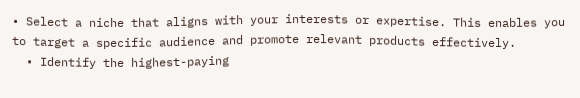• Select a niche that aligns with your interests or expertise. This enables you to target a specific audience and promote relevant products effectively.
  • Identify the highest-paying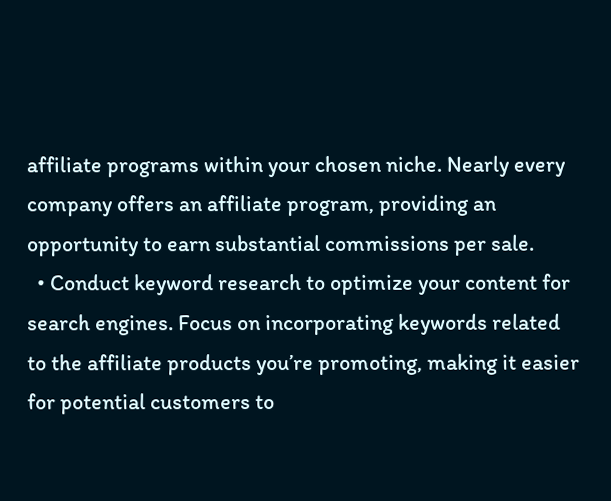affiliate programs within your chosen niche. Nearly every company offers an affiliate program, providing an opportunity to earn substantial commissions per sale.
  • Conduct keyword research to optimize your content for search engines. Focus on incorporating keywords related to the affiliate products you’re promoting, making it easier for potential customers to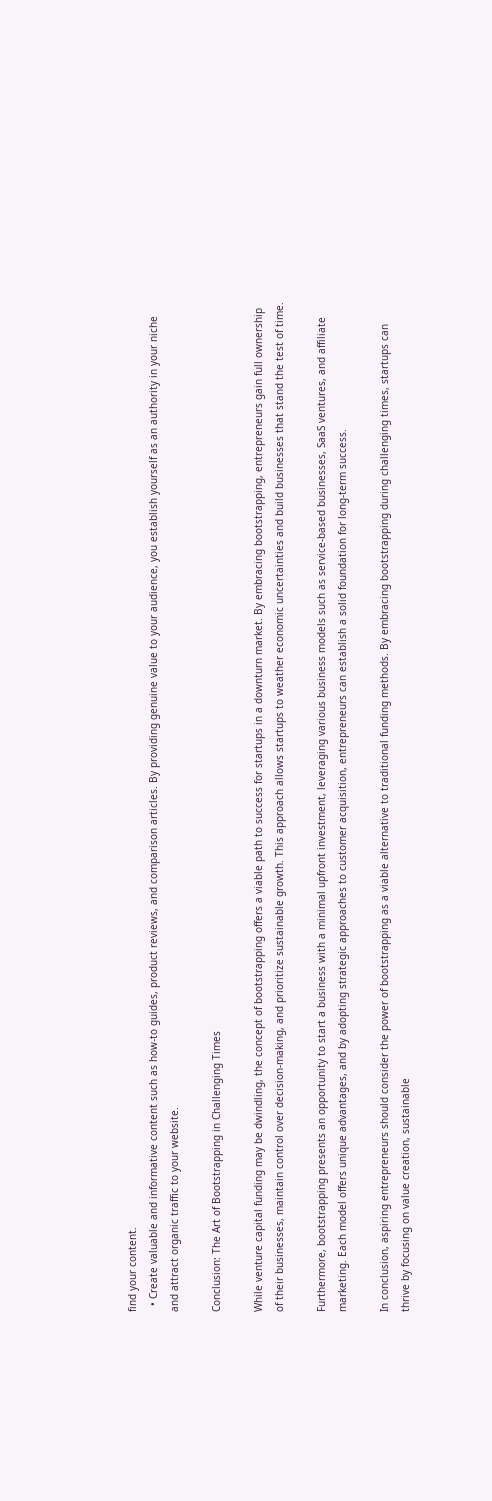find your content.
  • Create valuable and informative content such as how-to guides, product reviews, and comparison articles. By providing genuine value to your audience, you establish yourself as an authority in your niche and attract organic traffic to your website.

Conclusion: The Art of Bootstrapping in Challenging Times

While venture capital funding may be dwindling, the concept of bootstrapping offers a viable path to success for startups in a downturn market. By embracing bootstrapping, entrepreneurs gain full ownership of their businesses, maintain control over decision-making, and prioritize sustainable growth. This approach allows startups to weather economic uncertainties and build businesses that stand the test of time.

Furthermore, bootstrapping presents an opportunity to start a business with a minimal upfront investment, leveraging various business models such as service-based businesses, SaaS ventures, and affiliate marketing. Each model offers unique advantages, and by adopting strategic approaches to customer acquisition, entrepreneurs can establish a solid foundation for long-term success.

In conclusion, aspiring entrepreneurs should consider the power of bootstrapping as a viable alternative to traditional funding methods. By embracing bootstrapping during challenging times, startups can thrive by focusing on value creation, sustainable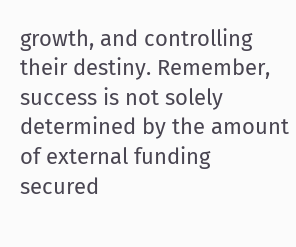growth, and controlling their destiny. Remember, success is not solely determined by the amount of external funding secured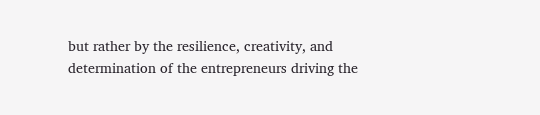but rather by the resilience, creativity, and determination of the entrepreneurs driving the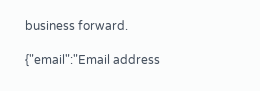business forward.

{"email":"Email address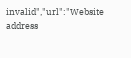invalid","url":"Website address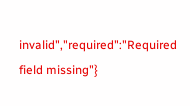invalid","required":"Required field missing"}